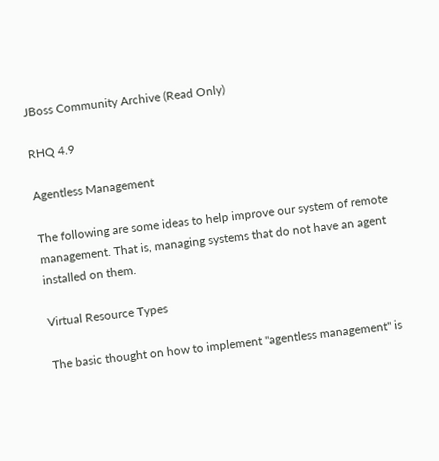JBoss Community Archive (Read Only)

RHQ 4.9

Agentless Management

The following are some ideas to help improve our system of remote management. That is, managing systems that do not have an agent installed on them.

Virtual Resource Types

The basic thought on how to implement "agentless management" is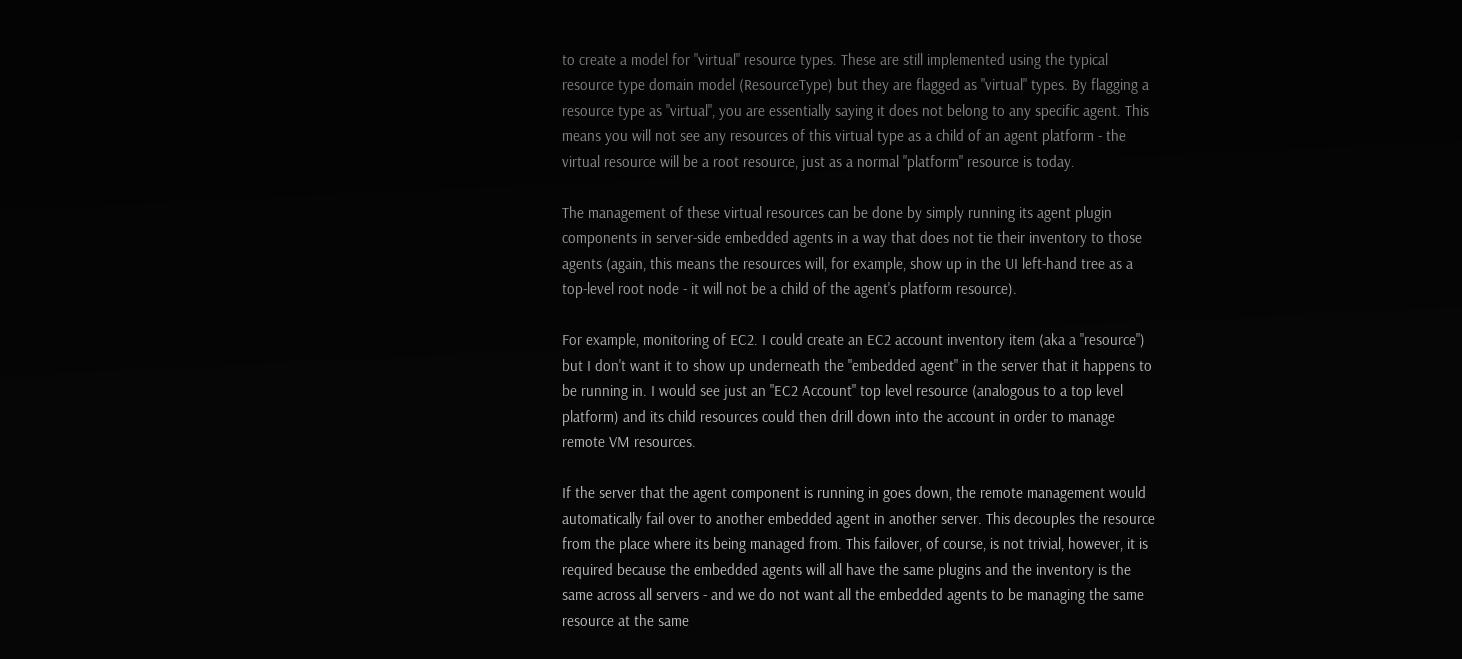to create a model for "virtual" resource types. These are still implemented using the typical resource type domain model (ResourceType) but they are flagged as "virtual" types. By flagging a resource type as "virtual", you are essentially saying it does not belong to any specific agent. This means you will not see any resources of this virtual type as a child of an agent platform - the virtual resource will be a root resource, just as a normal "platform" resource is today.

The management of these virtual resources can be done by simply running its agent plugin components in server-side embedded agents in a way that does not tie their inventory to those agents (again, this means the resources will, for example, show up in the UI left-hand tree as a top-level root node - it will not be a child of the agent's platform resource).

For example, monitoring of EC2. I could create an EC2 account inventory item (aka a "resource") but I don't want it to show up underneath the "embedded agent" in the server that it happens to be running in. I would see just an "EC2 Account" top level resource (analogous to a top level platform) and its child resources could then drill down into the account in order to manage remote VM resources.

If the server that the agent component is running in goes down, the remote management would automatically fail over to another embedded agent in another server. This decouples the resource from the place where its being managed from. This failover, of course, is not trivial, however, it is required because the embedded agents will all have the same plugins and the inventory is the same across all servers - and we do not want all the embedded agents to be managing the same resource at the same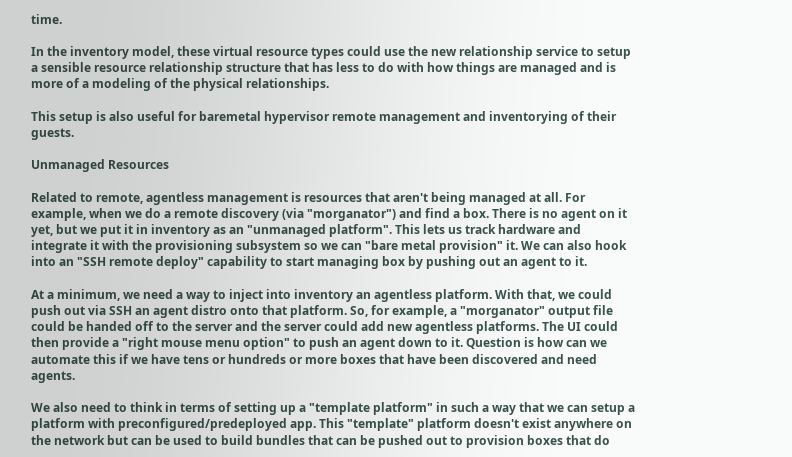time.

In the inventory model, these virtual resource types could use the new relationship service to setup a sensible resource relationship structure that has less to do with how things are managed and is more of a modeling of the physical relationships.

This setup is also useful for baremetal hypervisor remote management and inventorying of their guests.

Unmanaged Resources

Related to remote, agentless management is resources that aren't being managed at all. For example, when we do a remote discovery (via "morganator") and find a box. There is no agent on it yet, but we put it in inventory as an "unmanaged platform". This lets us track hardware and integrate it with the provisioning subsystem so we can "bare metal provision" it. We can also hook into an "SSH remote deploy" capability to start managing box by pushing out an agent to it.

At a minimum, we need a way to inject into inventory an agentless platform. With that, we could push out via SSH an agent distro onto that platform. So, for example, a "morganator" output file could be handed off to the server and the server could add new agentless platforms. The UI could then provide a "right mouse menu option" to push an agent down to it. Question is how can we automate this if we have tens or hundreds or more boxes that have been discovered and need agents.

We also need to think in terms of setting up a "template platform" in such a way that we can setup a platform with preconfigured/predeployed app. This "template" platform doesn't exist anywhere on the network but can be used to build bundles that can be pushed out to provision boxes that do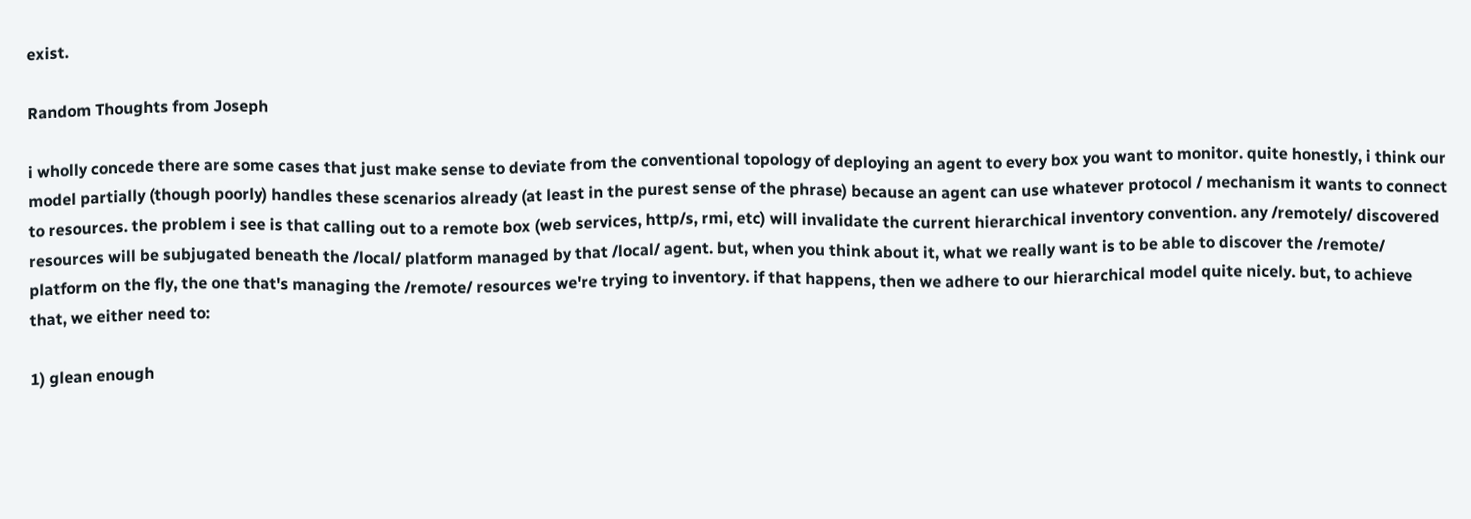exist.

Random Thoughts from Joseph

i wholly concede there are some cases that just make sense to deviate from the conventional topology of deploying an agent to every box you want to monitor. quite honestly, i think our model partially (though poorly) handles these scenarios already (at least in the purest sense of the phrase) because an agent can use whatever protocol / mechanism it wants to connect to resources. the problem i see is that calling out to a remote box (web services, http/s, rmi, etc) will invalidate the current hierarchical inventory convention. any /remotely/ discovered resources will be subjugated beneath the /local/ platform managed by that /local/ agent. but, when you think about it, what we really want is to be able to discover the /remote/ platform on the fly, the one that's managing the /remote/ resources we're trying to inventory. if that happens, then we adhere to our hierarchical model quite nicely. but, to achieve that, we either need to:

1) glean enough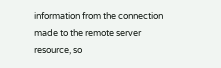information from the connection made to the remote server resource, so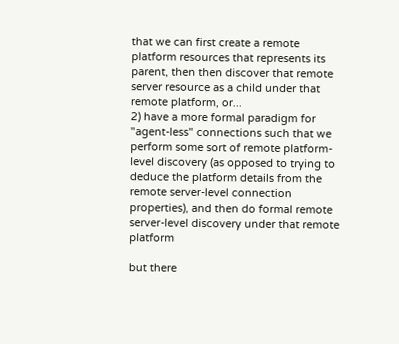that we can first create a remote platform resources that represents its parent, then then discover that remote server resource as a child under that remote platform, or...
2) have a more formal paradigm for "agent-less" connections such that we perform some sort of remote platform-level discovery (as opposed to trying to deduce the platform details from the remote server-level connection properties), and then do formal remote server-level discovery under that remote platform

but there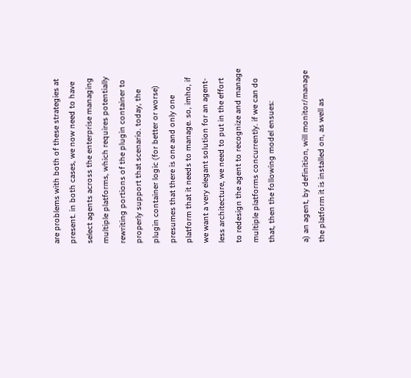are problems with both of these strategies at present. in both cases, we now need to have select agents across the enterprise managing multiple platforms, which requires potentially rewriting portions of the plugin container to properly support that scenario. today, the plugin container logic (for better or worse) presumes that there is one and only one platform that it needs to manage. so, imho, if we want a very elegant solution for an agent-less architecture, we need to put in the effort to redesign the agent to recognize and manage multiple platforms concurrently. if we can do that, then the following model ensues:

a) an agent, by definition, will monitor/manage the platform it is installed on, as well as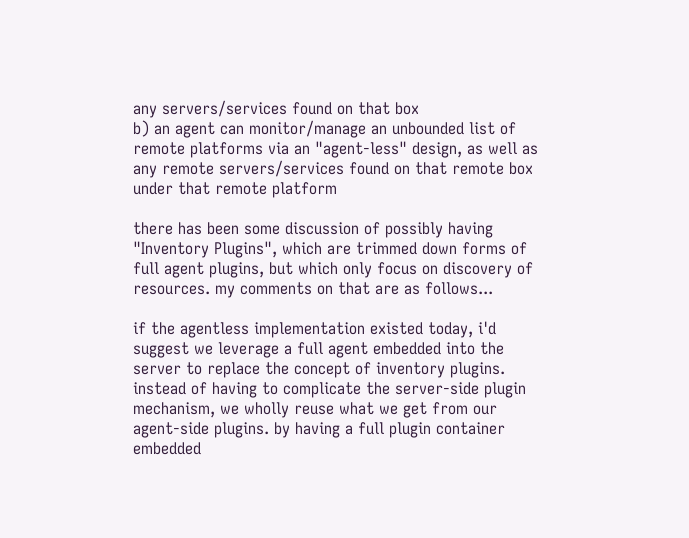any servers/services found on that box
b) an agent can monitor/manage an unbounded list of remote platforms via an "agent-less" design, as well as any remote servers/services found on that remote box under that remote platform

there has been some discussion of possibly having "Inventory Plugins", which are trimmed down forms of full agent plugins, but which only focus on discovery of resources. my comments on that are as follows...

if the agentless implementation existed today, i'd suggest we leverage a full agent embedded into the server to replace the concept of inventory plugins. instead of having to complicate the server-side plugin mechanism, we wholly reuse what we get from our agent-side plugins. by having a full plugin container embedded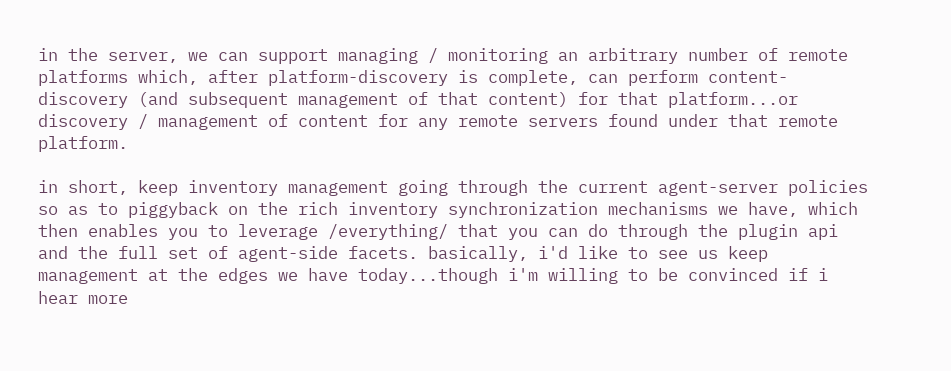in the server, we can support managing / monitoring an arbitrary number of remote platforms which, after platform-discovery is complete, can perform content-discovery (and subsequent management of that content) for that platform...or discovery / management of content for any remote servers found under that remote platform.

in short, keep inventory management going through the current agent-server policies so as to piggyback on the rich inventory synchronization mechanisms we have, which then enables you to leverage /everything/ that you can do through the plugin api and the full set of agent-side facets. basically, i'd like to see us keep management at the edges we have today...though i'm willing to be convinced if i hear more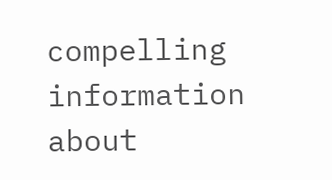compelling information about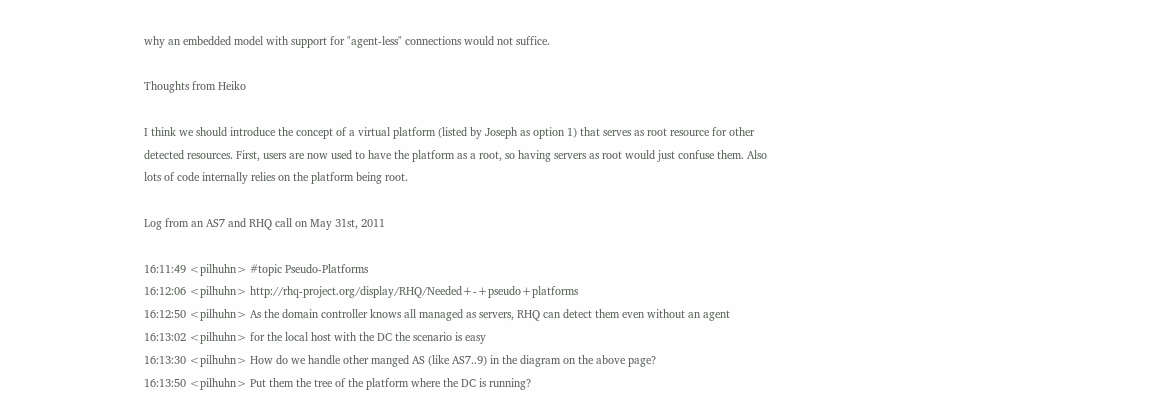why an embedded model with support for "agent-less" connections would not suffice.

Thoughts from Heiko

I think we should introduce the concept of a virtual platform (listed by Joseph as option 1) that serves as root resource for other detected resources. First, users are now used to have the platform as a root, so having servers as root would just confuse them. Also lots of code internally relies on the platform being root.

Log from an AS7 and RHQ call on May 31st, 2011

16:11:49 <pilhuhn> #topic Pseudo-Platforms
16:12:06 <pilhuhn> http://rhq-project.org/display/RHQ/Needed+-+pseudo+platforms
16:12:50 <pilhuhn> As the domain controller knows all managed as servers, RHQ can detect them even without an agent
16:13:02 <pilhuhn> for the local host with the DC the scenario is easy
16:13:30 <pilhuhn> How do we handle other manged AS (like AS7..9) in the diagram on the above page?
16:13:50 <pilhuhn> Put them the tree of the platform where the DC is running?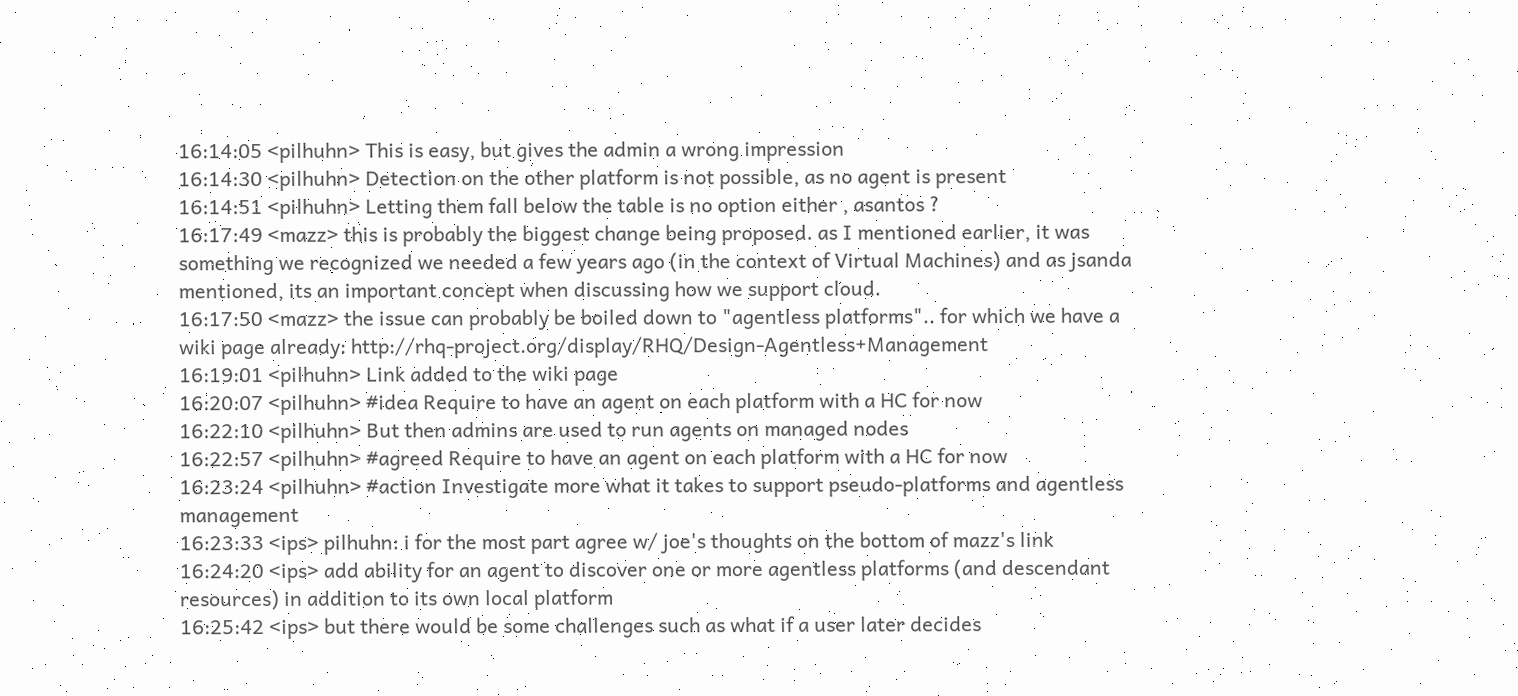16:14:05 <pilhuhn> This is easy, but gives the admin a wrong impression
16:14:30 <pilhuhn> Detection on the other platform is not possible, as no agent is present
16:14:51 <pilhuhn> Letting them fall below the table is no option either , asantos ?
16:17:49 <mazz> this is probably the biggest change being proposed. as I mentioned earlier, it was something we recognized we needed a few years ago (in the context of Virtual Machines) and as jsanda mentioned, its an important concept when discussing how we support cloud.
16:17:50 <mazz> the issue can probably be boiled down to "agentless platforms".. for which we have a wiki page already: http://rhq-project.org/display/RHQ/Design-Agentless+Management
16:19:01 <pilhuhn> Link added to the wiki page
16:20:07 <pilhuhn> #idea Require to have an agent on each platform with a HC for now
16:22:10 <pilhuhn> But then admins are used to run agents on managed nodes
16:22:57 <pilhuhn> #agreed Require to have an agent on each platform with a HC for now
16:23:24 <pilhuhn> #action Investigate more what it takes to support pseudo-platforms and agentless management
16:23:33 <ips> pilhuhn: i for the most part agree w/ joe's thoughts on the bottom of mazz's link
16:24:20 <ips> add ability for an agent to discover one or more agentless platforms (and descendant resources) in addition to its own local platform
16:25:42 <ips> but there would be some challenges such as what if a user later decides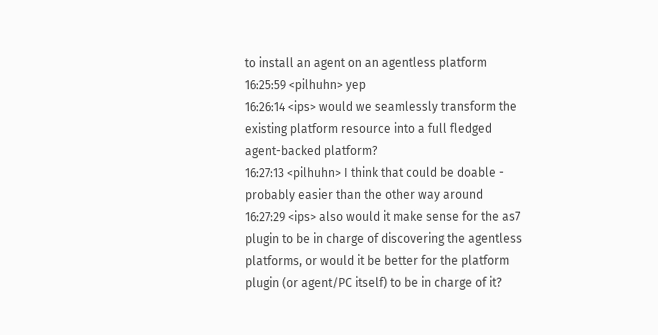to install an agent on an agentless platform
16:25:59 <pilhuhn> yep
16:26:14 <ips> would we seamlessly transform the existing platform resource into a full fledged agent-backed platform?
16:27:13 <pilhuhn> I think that could be doable - probably easier than the other way around
16:27:29 <ips> also would it make sense for the as7 plugin to be in charge of discovering the agentless platforms, or would it be better for the platform plugin (or agent/PC itself) to be in charge of it?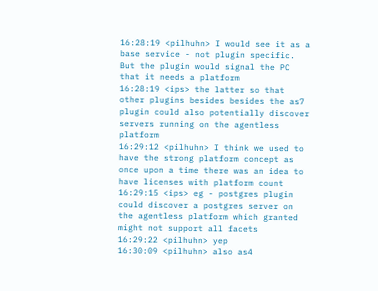16:28:19 <pilhuhn> I would see it as a base service - not plugin specific. But the plugin would signal the PC that it needs a platform
16:28:19 <ips> the latter so that other plugins besides besides the as7 plugin could also potentially discover servers running on the agentless platform
16:29:12 <pilhuhn> I think we used to have the strong platform concept as once upon a time there was an idea to have licenses with platform count
16:29:15 <ips> eg - postgres plugin could discover a postgres server on the agentless platform which granted might not support all facets
16:29:22 <pilhuhn> yep
16:30:09 <pilhuhn> also as4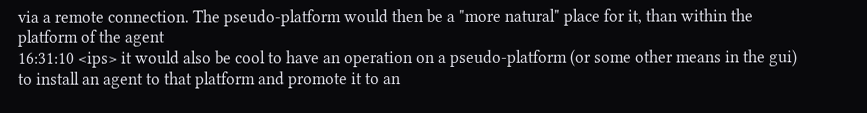via a remote connection. The pseudo-platform would then be a "more natural" place for it, than within the platform of the agent
16:31:10 <ips> it would also be cool to have an operation on a pseudo-platform (or some other means in the gui) to install an agent to that platform and promote it to an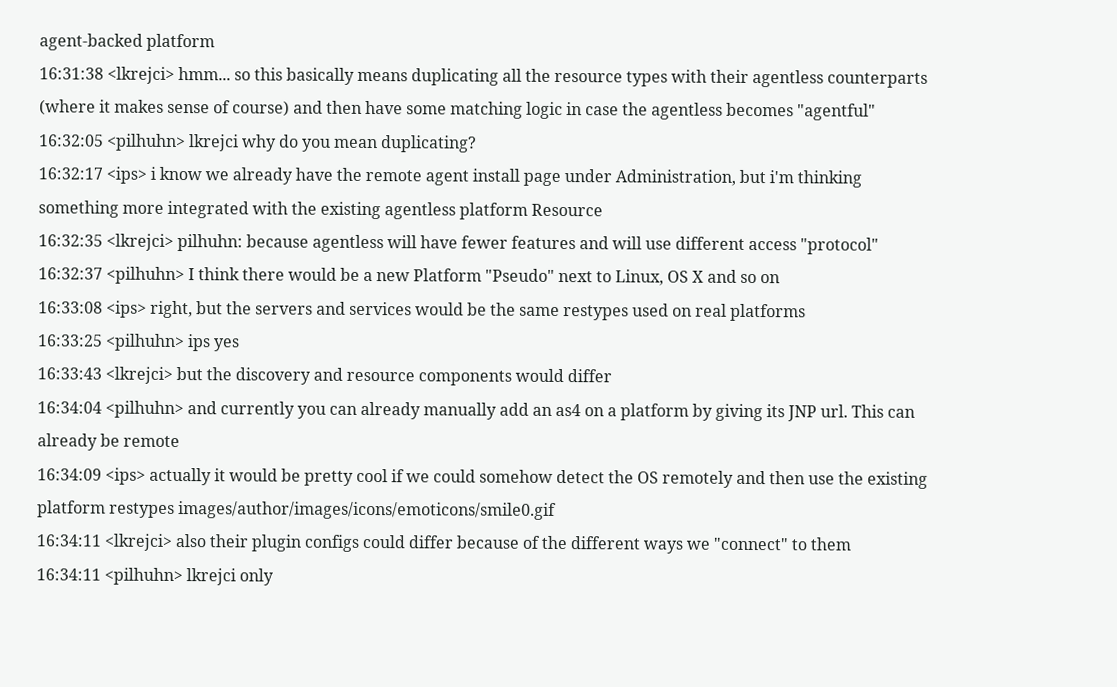agent-backed platform
16:31:38 <lkrejci> hmm... so this basically means duplicating all the resource types with their agentless counterparts (where it makes sense of course) and then have some matching logic in case the agentless becomes "agentful"
16:32:05 <pilhuhn> lkrejci why do you mean duplicating?
16:32:17 <ips> i know we already have the remote agent install page under Administration, but i'm thinking something more integrated with the existing agentless platform Resource
16:32:35 <lkrejci> pilhuhn: because agentless will have fewer features and will use different access "protocol"
16:32:37 <pilhuhn> I think there would be a new Platform "Pseudo" next to Linux, OS X and so on
16:33:08 <ips> right, but the servers and services would be the same restypes used on real platforms
16:33:25 <pilhuhn> ips yes
16:33:43 <lkrejci> but the discovery and resource components would differ
16:34:04 <pilhuhn> and currently you can already manually add an as4 on a platform by giving its JNP url. This can already be remote
16:34:09 <ips> actually it would be pretty cool if we could somehow detect the OS remotely and then use the existing platform restypes images/author/images/icons/emoticons/smile0.gif
16:34:11 <lkrejci> also their plugin configs could differ because of the different ways we "connect" to them
16:34:11 <pilhuhn> lkrejci only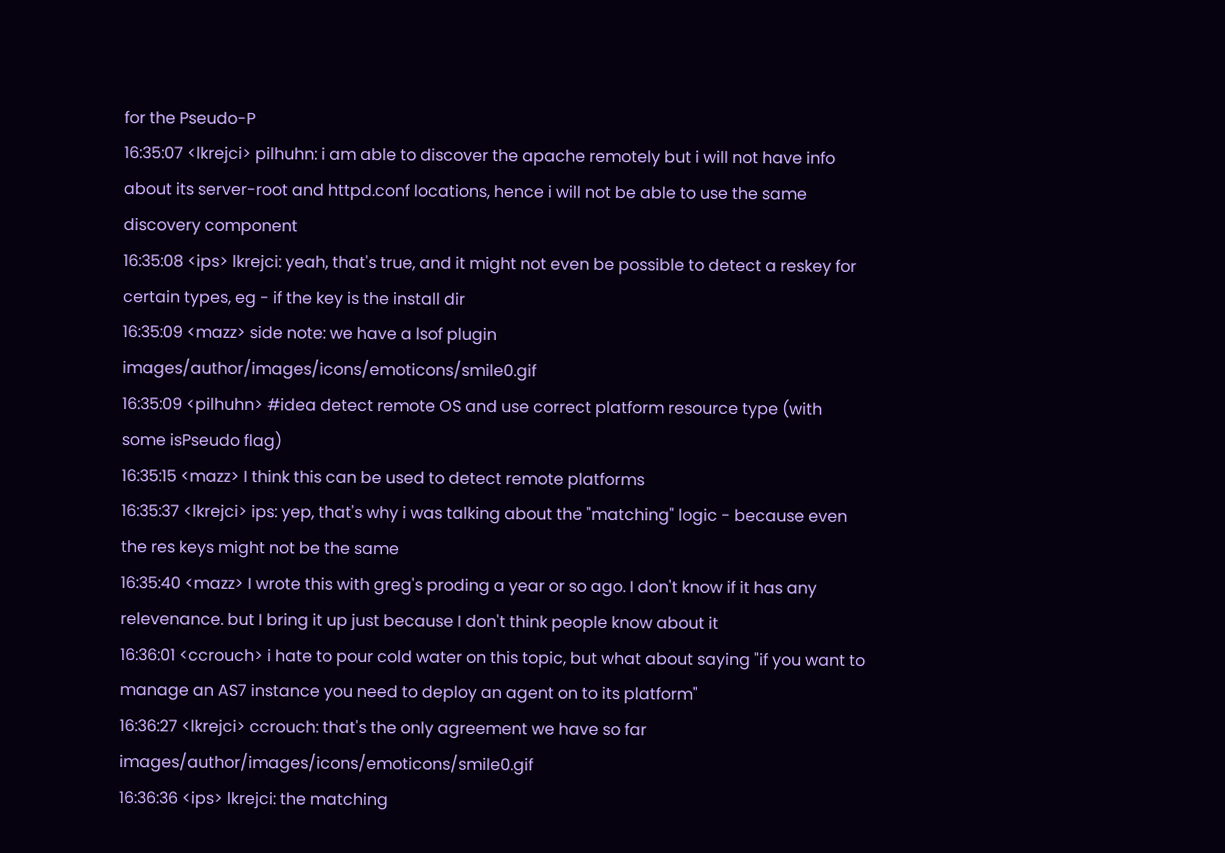for the Pseudo-P
16:35:07 <lkrejci> pilhuhn: i am able to discover the apache remotely but i will not have info about its server-root and httpd.conf locations, hence i will not be able to use the same discovery component
16:35:08 <ips> lkrejci: yeah, that's true, and it might not even be possible to detect a reskey for certain types, eg - if the key is the install dir
16:35:09 <mazz> side note: we have a lsof plugin images/author/images/icons/emoticons/smile0.gif
16:35:09 <pilhuhn> #idea detect remote OS and use correct platform resource type (with some isPseudo flag)
16:35:15 <mazz> I think this can be used to detect remote platforms
16:35:37 <lkrejci> ips: yep, that's why i was talking about the "matching" logic - because even the res keys might not be the same
16:35:40 <mazz> I wrote this with greg's proding a year or so ago. I don't know if it has any relevenance. but I bring it up just because I don't think people know about it
16:36:01 <ccrouch> i hate to pour cold water on this topic, but what about saying "if you want to manage an AS7 instance you need to deploy an agent on to its platform"
16:36:27 <lkrejci> ccrouch: that's the only agreement we have so far images/author/images/icons/emoticons/smile0.gif
16:36:36 <ips> lkrejci: the matching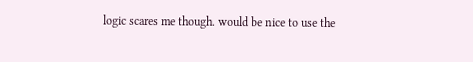logic scares me though. would be nice to use the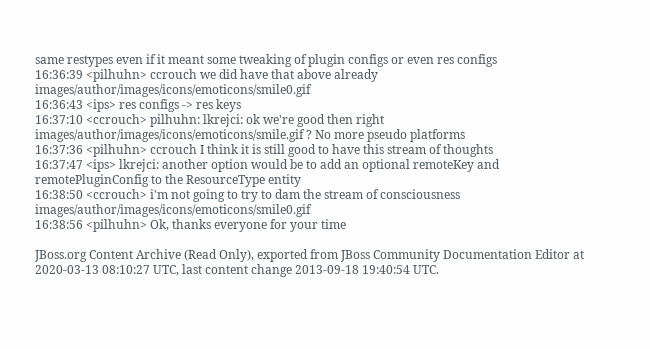same restypes even if it meant some tweaking of plugin configs or even res configs
16:36:39 <pilhuhn> ccrouch we did have that above already images/author/images/icons/emoticons/smile0.gif
16:36:43 <ips> res configs -> res keys
16:37:10 <ccrouch> pilhuhn: lkrejci: ok we're good then right images/author/images/icons/emoticons/smile.gif ? No more pseudo platforms
16:37:36 <pilhuhn> ccrouch I think it is still good to have this stream of thoughts
16:37:47 <ips> lkrejci: another option would be to add an optional remoteKey and remotePluginConfig to the ResourceType entity
16:38:50 <ccrouch> i'm not going to try to dam the stream of consciousness images/author/images/icons/emoticons/smile0.gif
16:38:56 <pilhuhn> Ok, thanks everyone for your time

JBoss.org Content Archive (Read Only), exported from JBoss Community Documentation Editor at 2020-03-13 08:10:27 UTC, last content change 2013-09-18 19:40:54 UTC.